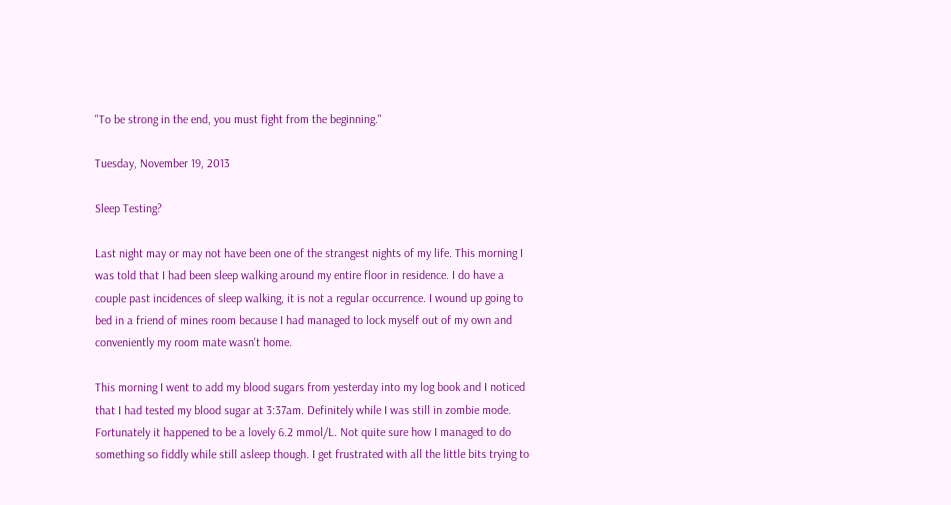"To be strong in the end, you must fight from the beginning."

Tuesday, November 19, 2013

Sleep Testing?

Last night may or may not have been one of the strangest nights of my life. This morning I was told that I had been sleep walking around my entire floor in residence. I do have a couple past incidences of sleep walking, it is not a regular occurrence. I wound up going to bed in a friend of mines room because I had managed to lock myself out of my own and conveniently my room mate wasn't home.

This morning I went to add my blood sugars from yesterday into my log book and I noticed that I had tested my blood sugar at 3:37am. Definitely while I was still in zombie mode. Fortunately it happened to be a lovely 6.2 mmol/L. Not quite sure how I managed to do something so fiddly while still asleep though. I get frustrated with all the little bits trying to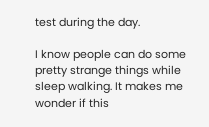test during the day.

I know people can do some pretty strange things while sleep walking. It makes me wonder if this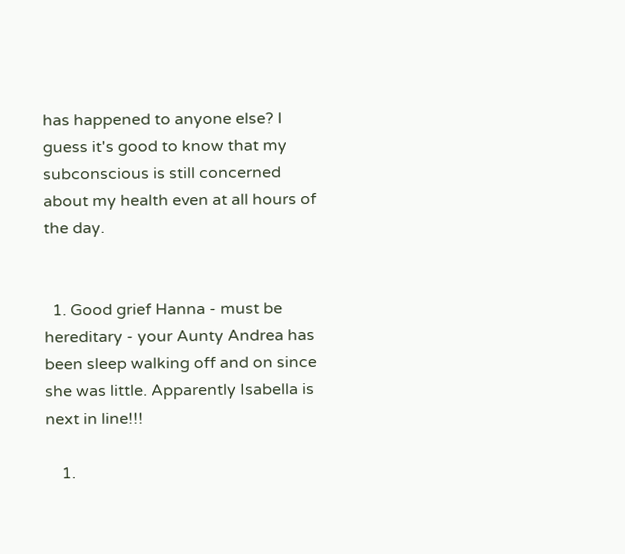has happened to anyone else? I guess it's good to know that my subconscious is still concerned about my health even at all hours of the day.


  1. Good grief Hanna - must be hereditary - your Aunty Andrea has been sleep walking off and on since she was little. Apparently Isabella is next in line!!!

    1.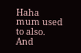Haha mum used to also. And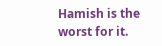Hamish is the worst for it.